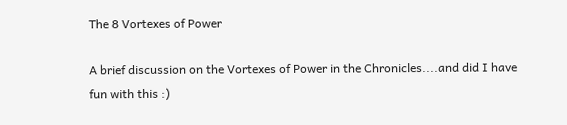The 8 Vortexes of Power

A brief discussion on the Vortexes of Power in the Chronicles....and did I have fun with this :)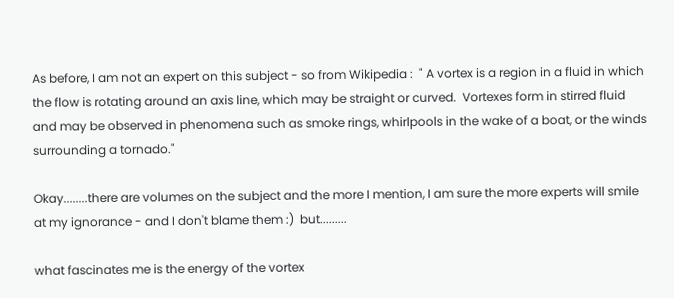As before, I am not an expert on this subject - so from Wikipedia :  " A vortex is a region in a fluid in which the flow is rotating around an axis line, which may be straight or curved.  Vortexes form in stirred fluid and may be observed in phenomena such as smoke rings, whirlpools in the wake of a boat, or the winds surrounding a tornado."

Okay........there are volumes on the subject and the more I mention, I am sure the more experts will smile at my ignorance - and I don't blame them :)  but.........

what fascinates me is the energy of the vortex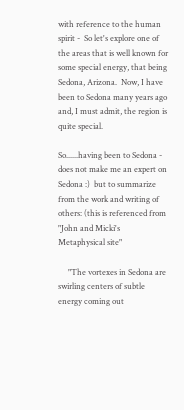with reference to the human spirit -  So let's explore one of the areas that is well known for some special energy, that being Sedona, Arizona.  Now, I have been to Sedona many years ago and, I must admit, the region is quite special.

So......having been to Sedona - does not make me an expert on Sedona :)  but to summarize from the work and writing of others: (this is referenced from "John and Micki's Metaphysical site"

     "The vortexes in Sedona are swirling centers of subtle energy coming out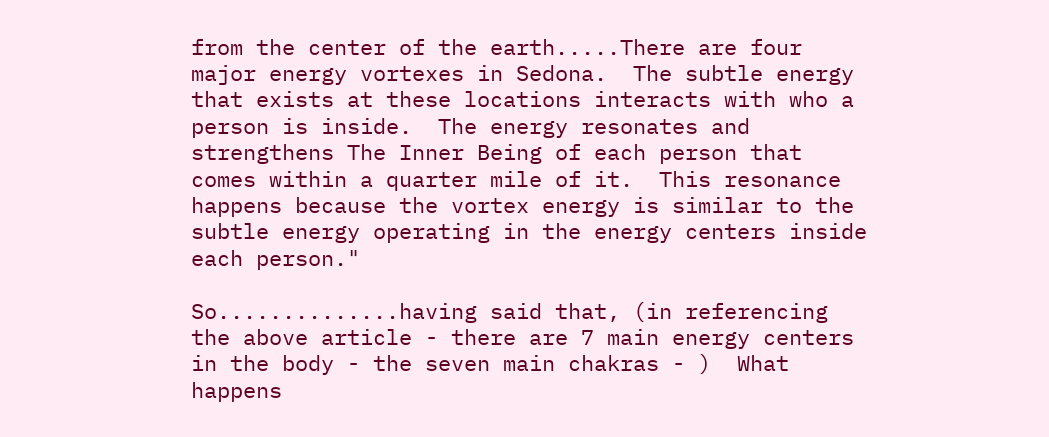from the center of the earth.....There are four major energy vortexes in Sedona.  The subtle energy that exists at these locations interacts with who a person is inside.  The energy resonates and strengthens The Inner Being of each person that comes within a quarter mile of it.  This resonance happens because the vortex energy is similar to the subtle energy operating in the energy centers inside each person."

So..............having said that, (in referencing the above article - there are 7 main energy centers in the body - the seven main chakras - )  What happens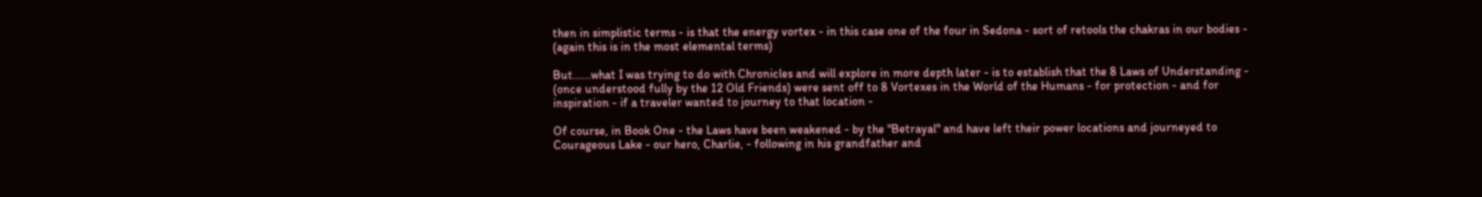then in simplistic terms - is that the energy vortex - in this case one of the four in Sedona - sort of retools the chakras in our bodies - (again this is in the most elemental terms)

But......what I was trying to do with Chronicles and will explore in more depth later - is to establish that the 8 Laws of Understanding - (once understood fully by the 12 Old Friends) were sent off to 8 Vortexes in the World of the Humans - for protection - and for inspiration - if a traveler wanted to journey to that location -

Of course, in Book One - the Laws have been weakened - by the "Betrayal" and have left their power locations and journeyed to Courageous Lake - our hero, Charlie, - following in his grandfather and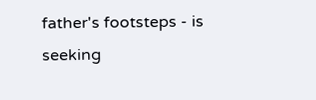father's footsteps - is seeking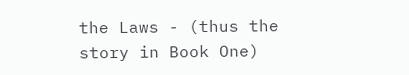the Laws - (thus the story in Book One)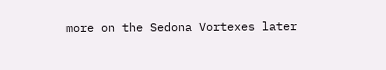more on the Sedona Vortexes later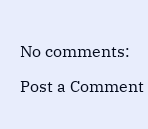No comments:

Post a Comment